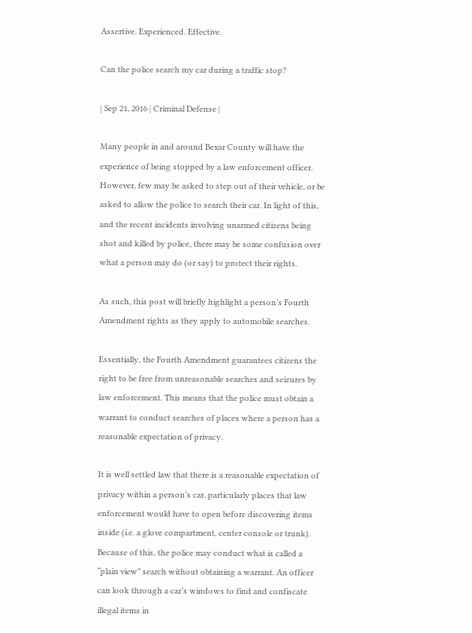Assertive. Experienced. Effective.

Can the police search my car during a traffic stop?

| Sep 21, 2016 | Criminal Defense |

Many people in and around Bexar County will have the experience of being stopped by a law enforcement officer. However, few may be asked to step out of their vehicle, or be asked to allow the police to search their car. In light of this, and the recent incidents involving unarmed citizens being shot and killed by police, there may be some confusion over what a person may do (or say) to protect their rights.

As such, this post will briefly highlight a person’s Fourth Amendment rights as they apply to automobile searches.

Essentially, the Fourth Amendment guarantees citizens the right to be free from unreasonable searches and seizures by law enforcement. This means that the police must obtain a warrant to conduct searches of places where a person has a reasonable expectation of privacy.

It is well settled law that there is a reasonable expectation of privacy within a person’s car, particularly places that law enforcement would have to open before discovering items inside (i.e. a glove compartment, center console or trunk). Because of this, the police may conduct what is called a “plain view” search without obtaining a warrant. An officer can look through a car’s windows to find and confiscate illegal items in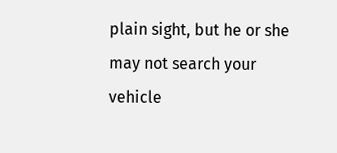plain sight, but he or she may not search your vehicle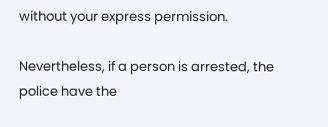without your express permission.

Nevertheless, if a person is arrested, the police have the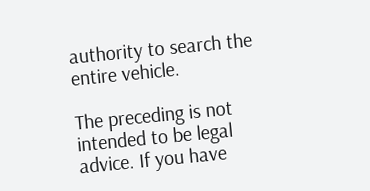authority to search the entire vehicle.

The preceding is not intended to be legal advice. If you have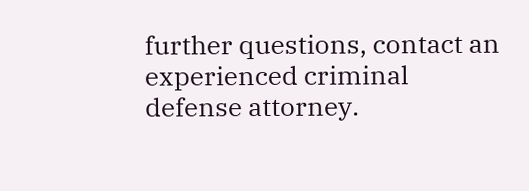further questions, contact an experienced criminal defense attorney.